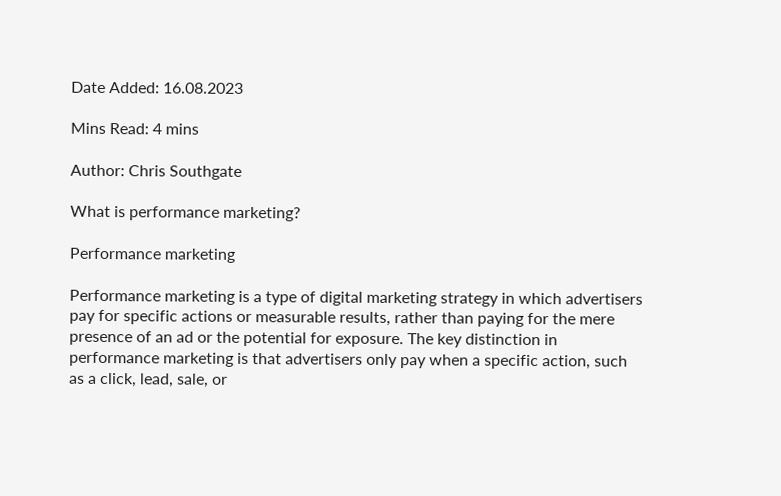Date Added: 16.08.2023

Mins Read: 4 mins

Author: Chris Southgate

What is performance marketing?

Performance marketing

Performance marketing is a type of digital marketing strategy in which advertisers pay for specific actions or measurable results, rather than paying for the mere presence of an ad or the potential for exposure. The key distinction in performance marketing is that advertisers only pay when a specific action, such as a click, lead, sale, or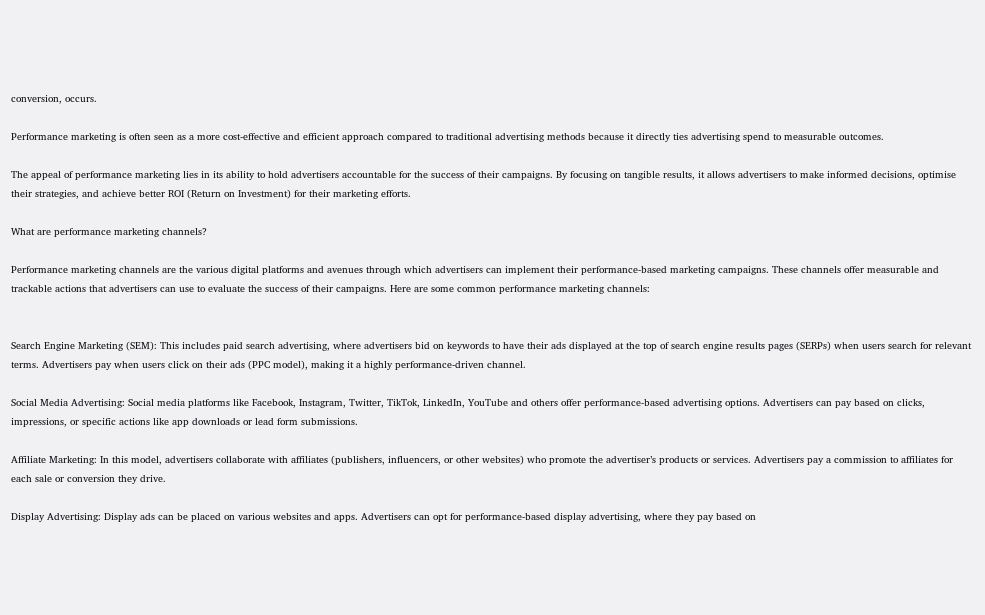conversion, occurs.

Performance marketing is often seen as a more cost-effective and efficient approach compared to traditional advertising methods because it directly ties advertising spend to measurable outcomes.

The appeal of performance marketing lies in its ability to hold advertisers accountable for the success of their campaigns. By focusing on tangible results, it allows advertisers to make informed decisions, optimise their strategies, and achieve better ROI (Return on Investment) for their marketing efforts.

What are performance marketing channels?

Performance marketing channels are the various digital platforms and avenues through which advertisers can implement their performance-based marketing campaigns. These channels offer measurable and trackable actions that advertisers can use to evaluate the success of their campaigns. Here are some common performance marketing channels:


Search Engine Marketing (SEM): This includes paid search advertising, where advertisers bid on keywords to have their ads displayed at the top of search engine results pages (SERPs) when users search for relevant terms. Advertisers pay when users click on their ads (PPC model), making it a highly performance-driven channel.

Social Media Advertising: Social media platforms like Facebook, Instagram, Twitter, TikTok, LinkedIn, YouTube and others offer performance-based advertising options. Advertisers can pay based on clicks, impressions, or specific actions like app downloads or lead form submissions.

Affiliate Marketing: In this model, advertisers collaborate with affiliates (publishers, influencers, or other websites) who promote the advertiser’s products or services. Advertisers pay a commission to affiliates for each sale or conversion they drive.

Display Advertising: Display ads can be placed on various websites and apps. Advertisers can opt for performance-based display advertising, where they pay based on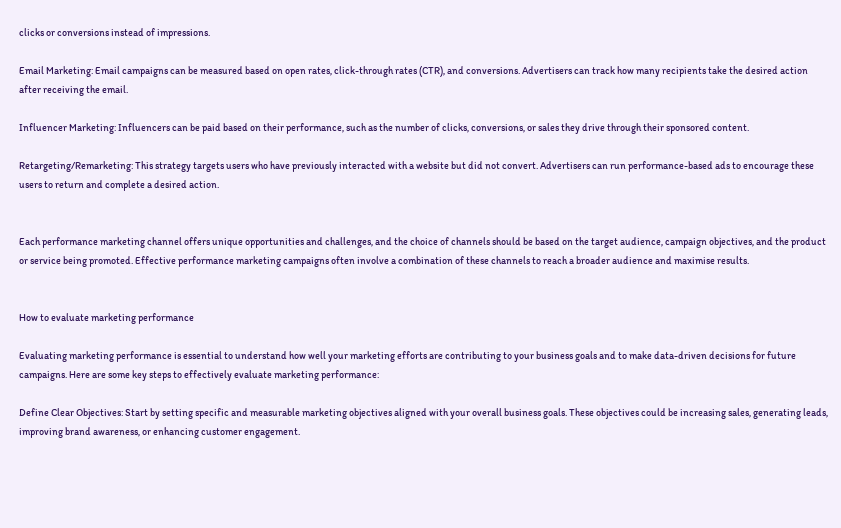clicks or conversions instead of impressions.

Email Marketing: Email campaigns can be measured based on open rates, click-through rates (CTR), and conversions. Advertisers can track how many recipients take the desired action after receiving the email.

Influencer Marketing: Influencers can be paid based on their performance, such as the number of clicks, conversions, or sales they drive through their sponsored content.

Retargeting/Remarketing: This strategy targets users who have previously interacted with a website but did not convert. Advertisers can run performance-based ads to encourage these users to return and complete a desired action.


Each performance marketing channel offers unique opportunities and challenges, and the choice of channels should be based on the target audience, campaign objectives, and the product or service being promoted. Effective performance marketing campaigns often involve a combination of these channels to reach a broader audience and maximise results.


How to evaluate marketing performance

Evaluating marketing performance is essential to understand how well your marketing efforts are contributing to your business goals and to make data-driven decisions for future campaigns. Here are some key steps to effectively evaluate marketing performance:

Define Clear Objectives: Start by setting specific and measurable marketing objectives aligned with your overall business goals. These objectives could be increasing sales, generating leads, improving brand awareness, or enhancing customer engagement.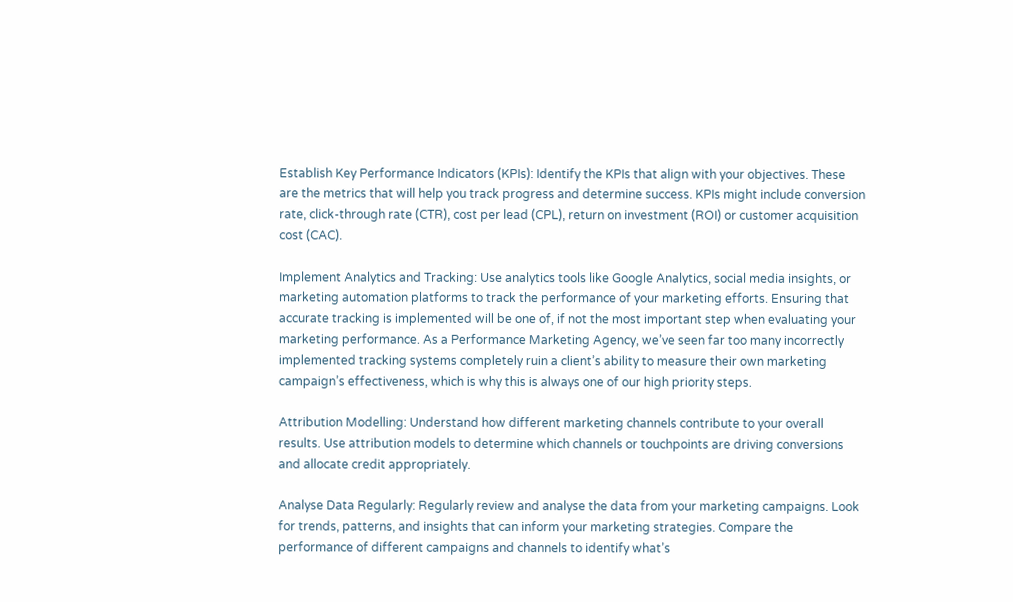Establish Key Performance Indicators (KPIs): Identify the KPIs that align with your objectives. These are the metrics that will help you track progress and determine success. KPIs might include conversion rate, click-through rate (CTR), cost per lead (CPL), return on investment (ROI) or customer acquisition cost (CAC).

Implement Analytics and Tracking: Use analytics tools like Google Analytics, social media insights, or marketing automation platforms to track the performance of your marketing efforts. Ensuring that accurate tracking is implemented will be one of, if not the most important step when evaluating your marketing performance. As a Performance Marketing Agency, we’ve seen far too many incorrectly implemented tracking systems completely ruin a client’s ability to measure their own marketing campaign’s effectiveness, which is why this is always one of our high priority steps.

Attribution Modelling: Understand how different marketing channels contribute to your overall results. Use attribution models to determine which channels or touchpoints are driving conversions and allocate credit appropriately.

Analyse Data Regularly: Regularly review and analyse the data from your marketing campaigns. Look for trends, patterns, and insights that can inform your marketing strategies. Compare the performance of different campaigns and channels to identify what’s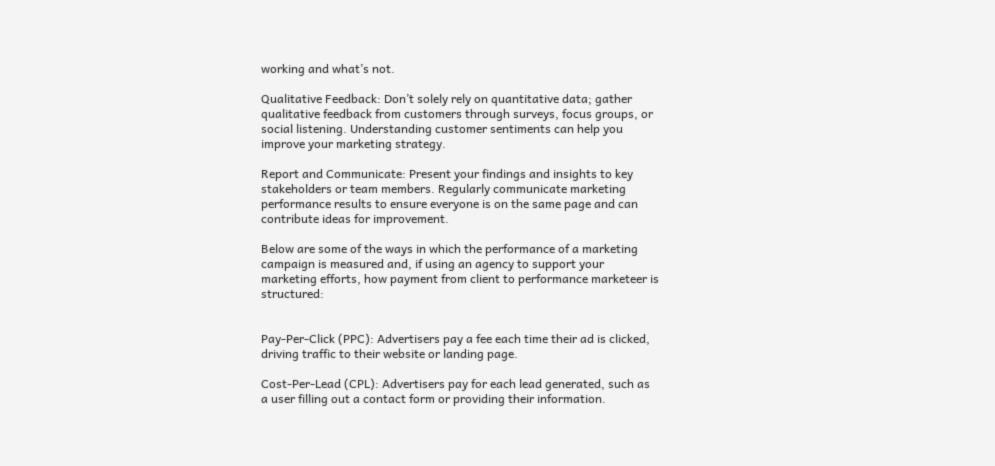working and what’s not.

Qualitative Feedback: Don’t solely rely on quantitative data; gather qualitative feedback from customers through surveys, focus groups, or social listening. Understanding customer sentiments can help you improve your marketing strategy.

Report and Communicate: Present your findings and insights to key stakeholders or team members. Regularly communicate marketing performance results to ensure everyone is on the same page and can contribute ideas for improvement.

Below are some of the ways in which the performance of a marketing campaign is measured and, if using an agency to support your marketing efforts, how payment from client to performance marketeer is structured:


Pay-Per-Click (PPC): Advertisers pay a fee each time their ad is clicked, driving traffic to their website or landing page.

Cost-Per-Lead (CPL): Advertisers pay for each lead generated, such as a user filling out a contact form or providing their information.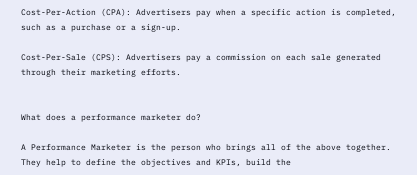Cost-Per-Action (CPA): Advertisers pay when a specific action is completed, such as a purchase or a sign-up.

Cost-Per-Sale (CPS): Advertisers pay a commission on each sale generated through their marketing efforts.


What does a performance marketer do?

A Performance Marketer is the person who brings all of the above together. They help to define the objectives and KPIs, build the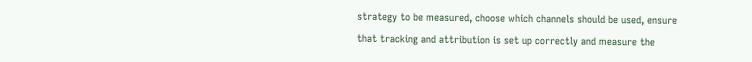strategy to be measured, choose which channels should be used, ensure that tracking and attribution is set up correctly and measure the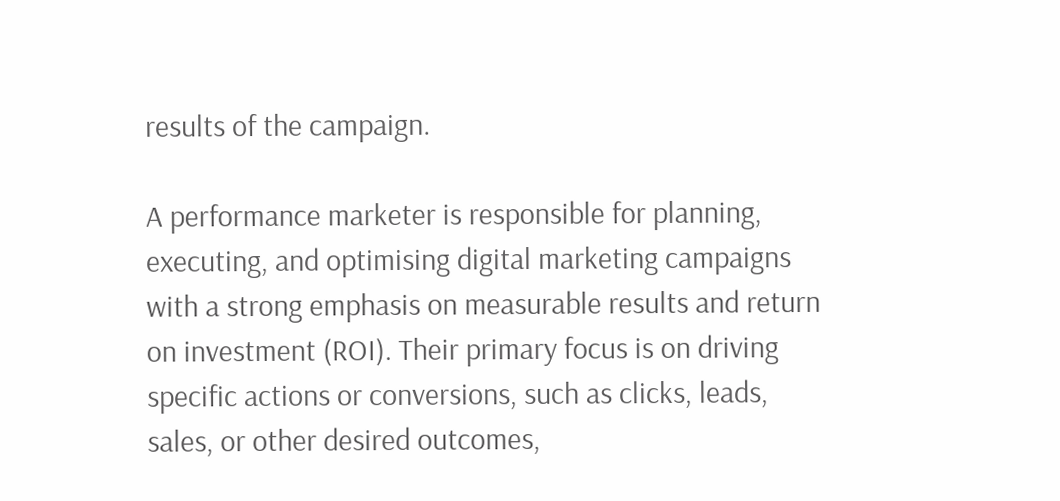results of the campaign.

A performance marketer is responsible for planning, executing, and optimising digital marketing campaigns with a strong emphasis on measurable results and return on investment (ROI). Their primary focus is on driving specific actions or conversions, such as clicks, leads, sales, or other desired outcomes,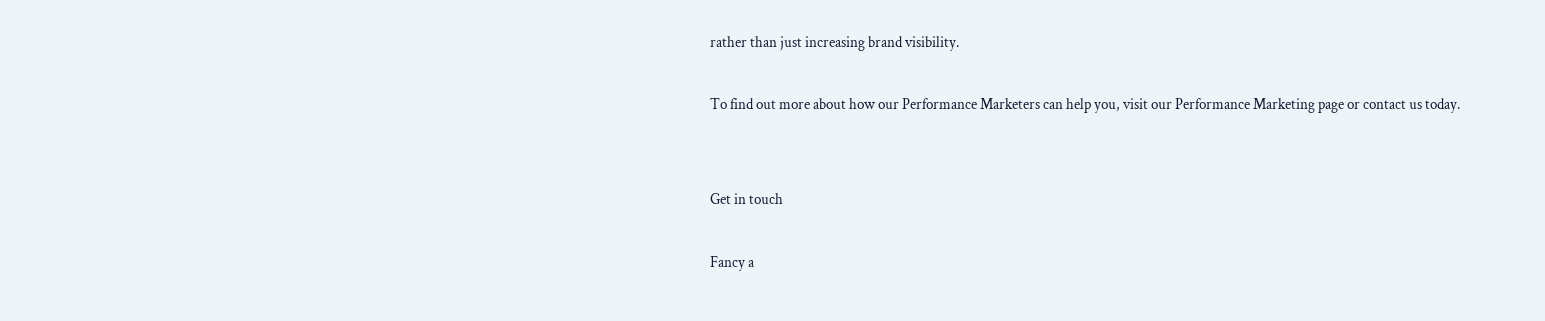rather than just increasing brand visibility.

To find out more about how our Performance Marketers can help you, visit our Performance Marketing page or contact us today.


Get in touch

Fancy a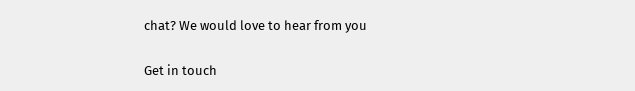chat? We would love to hear from you

Get in touch